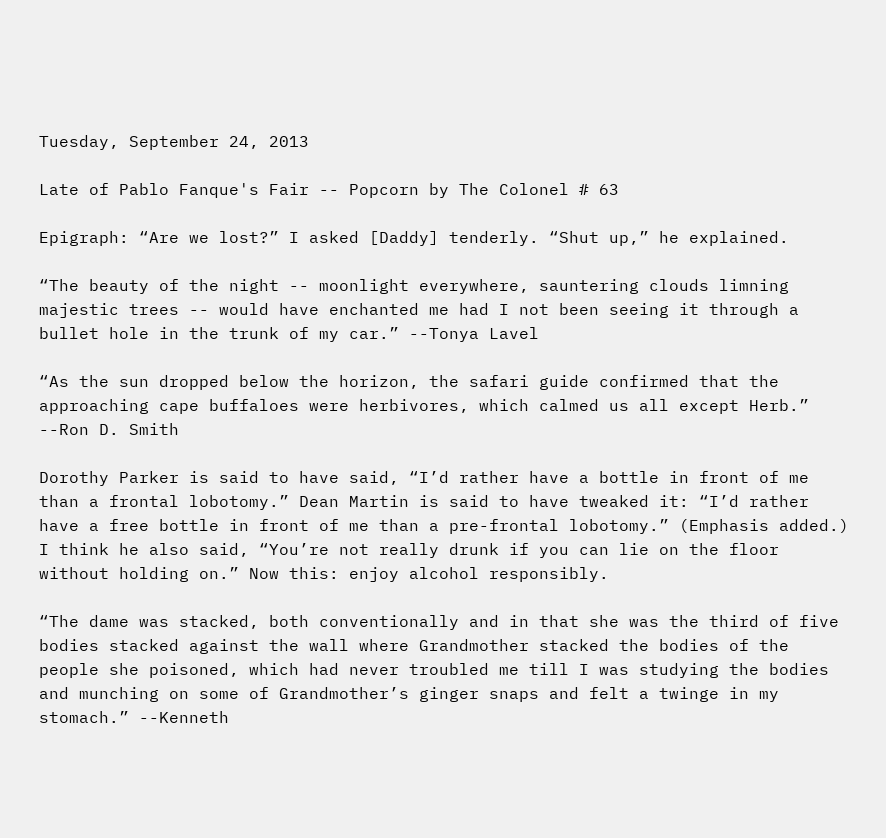Tuesday, September 24, 2013

Late of Pablo Fanque's Fair -- Popcorn by The Colonel # 63

Epigraph: “Are we lost?” I asked [Daddy] tenderly. “Shut up,” he explained.

“The beauty of the night -- moonlight everywhere, sauntering clouds limning majestic trees -- would have enchanted me had I not been seeing it through a bullet hole in the trunk of my car.” --Tonya Lavel

“As the sun dropped below the horizon, the safari guide confirmed that the approaching cape buffaloes were herbivores, which calmed us all except Herb.” --Ron D. Smith

Dorothy Parker is said to have said, “I’d rather have a bottle in front of me than a frontal lobotomy.” Dean Martin is said to have tweaked it: “I’d rather have a free bottle in front of me than a pre-frontal lobotomy.” (Emphasis added.) I think he also said, “You’re not really drunk if you can lie on the floor without holding on.” Now this: enjoy alcohol responsibly.

“The dame was stacked, both conventionally and in that she was the third of five bodies stacked against the wall where Grandmother stacked the bodies of the people she poisoned, which had never troubled me till I was studying the bodies and munching on some of Grandmother’s ginger snaps and felt a twinge in my stomach.” --Kenneth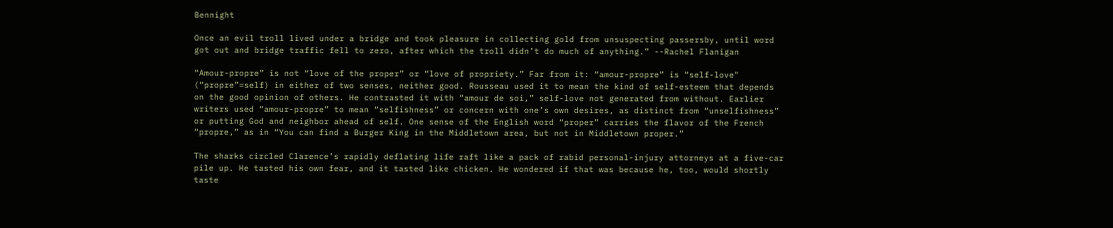Bennight

Once an evil troll lived under a bridge and took pleasure in collecting gold from unsuspecting passersby, until word got out and bridge traffic fell to zero, after which the troll didn’t do much of anything.” --Rachel Flanigan

“Amour-propre” is not “love of the proper” or “love of propriety.” Far from it: “amour-propre” is “self-love" (“propre”=self) in either of two senses, neither good. Rousseau used it to mean the kind of self-esteem that depends on the good opinion of others. He contrasted it with “amour de soi,” self-love not generated from without. Earlier writers used “amour-propre” to mean “selfishness” or concern with one’s own desires, as distinct from “unselfishness” or putting God and neighbor ahead of self. One sense of the English word “proper” carries the flavor of the French “propre,” as in “You can find a Burger King in the Middletown area, but not in Middletown proper.”

The sharks circled Clarence’s rapidly deflating life raft like a pack of rabid personal-injury attorneys at a five-car pile up. He tasted his own fear, and it tasted like chicken. He wondered if that was because he, too, would shortly taste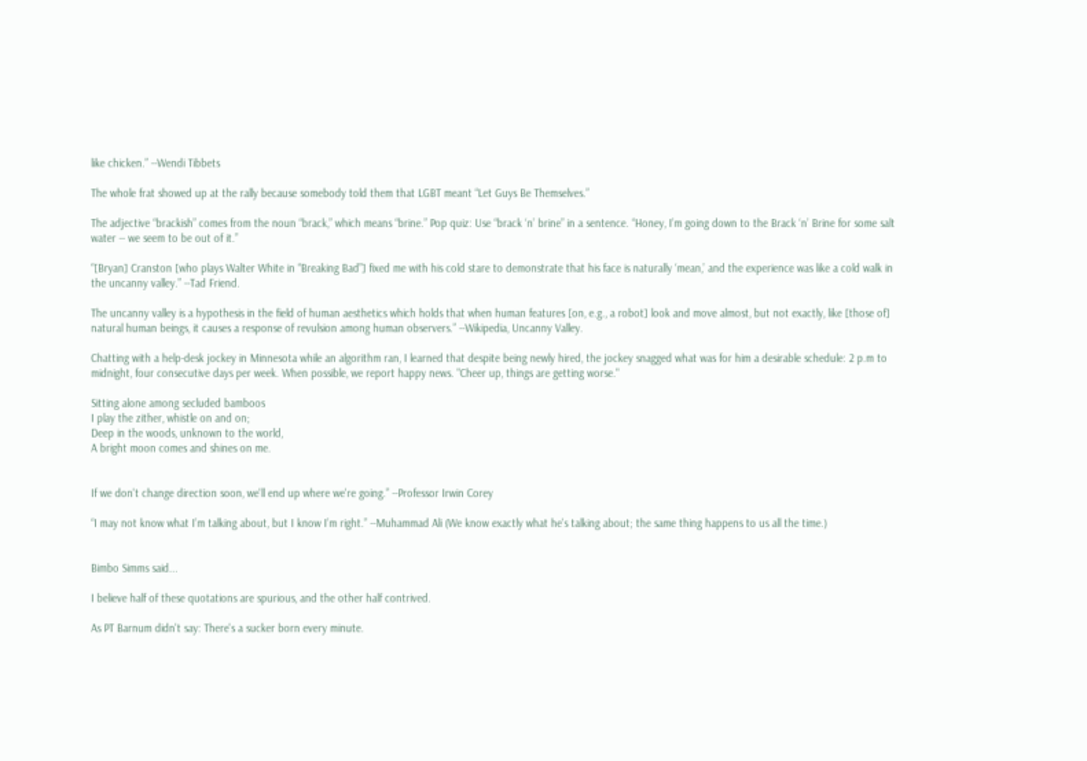like chicken.” --Wendi Tibbets

The whole frat showed up at the rally because somebody told them that LGBT meant “Let Guys Be Themselves.”

The adjective “brackish” comes from the noun “brack,” which means “brine.” Pop quiz: Use “brack ‘n’ brine” in a sentence. “Honey, I’m going down to the Brack ‘n’ Brine for some salt water -- we seem to be out of it.”

“[Bryan] Cranston [who plays Walter White in “Breaking Bad”] fixed me with his cold stare to demonstrate that his face is naturally ‘mean,’ and the experience was like a cold walk in the uncanny valley.” --Tad Friend.

The uncanny valley is a hypothesis in the field of human aesthetics which holds that when human features [on, e.g., a robot] look and move almost, but not exactly, like [those of] natural human beings, it causes a response of revulsion among human observers.” --Wikipedia, Uncanny Valley.

Chatting with a help-desk jockey in Minnesota while an algorithm ran, I learned that despite being newly hired, the jockey snagged what was for him a desirable schedule: 2 p.m to midnight, four consecutive days per week. When possible, we report happy news. "Cheer up, things are getting worse."

Sitting alone among secluded bamboos
I play the zither, whistle on and on;
Deep in the woods, unknown to the world,
A bright moon comes and shines on me.


If we don't change direction soon, we'll end up where we're going.” --Professor Irwin Corey

“I may not know what I’m talking about, but I know I’m right.” --Muhammad Ali (We know exactly what he's talking about; the same thing happens to us all the time.)


Bimbo Simms said...

I believe half of these quotations are spurious, and the other half contrived.

As PT Barnum didn't say: There's a sucker born every minute.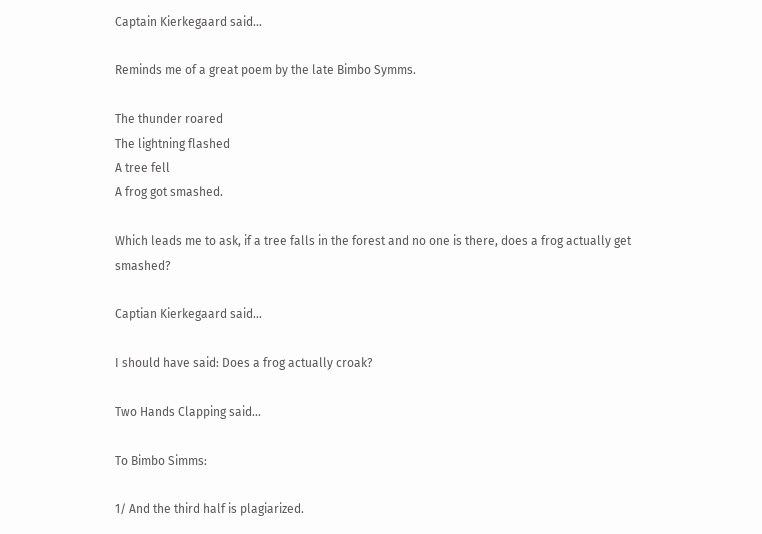Captain Kierkegaard said...

Reminds me of a great poem by the late Bimbo Symms.

The thunder roared
The lightning flashed
A tree fell
A frog got smashed.

Which leads me to ask, if a tree falls in the forest and no one is there, does a frog actually get smashed?

Captian Kierkegaard said...

I should have said: Does a frog actually croak?

Two Hands Clapping said...

To Bimbo Simms:

1/ And the third half is plagiarized.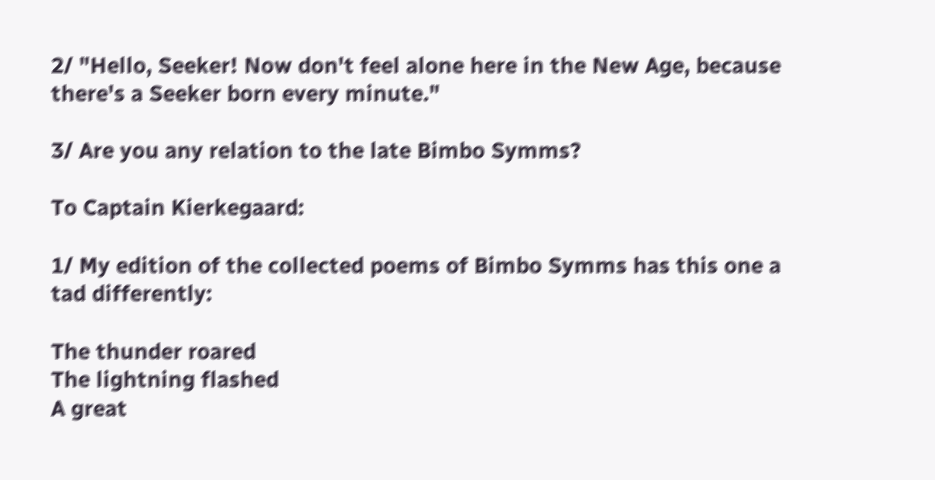2/ "Hello, Seeker! Now don't feel alone here in the New Age, because there's a Seeker born every minute."

3/ Are you any relation to the late Bimbo Symms?

To Captain Kierkegaard:

1/ My edition of the collected poems of Bimbo Symms has this one a tad differently:

The thunder roared
The lightning flashed
A great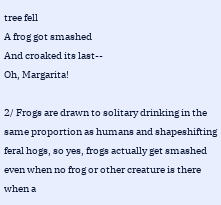tree fell
A frog got smashed
And croaked its last--
Oh, Margarita!

2/ Frogs are drawn to solitary drinking in the same proportion as humans and shapeshifting feral hogs, so yes, frogs actually get smashed even when no frog or other creature is there when a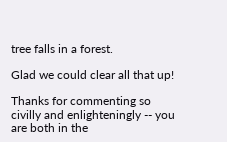tree falls in a forest.

Glad we could clear all that up!

Thanks for commenting so civilly and enlighteningly -- you are both in the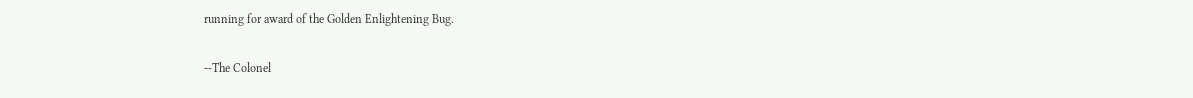running for award of the Golden Enlightening Bug.

--The Colonel